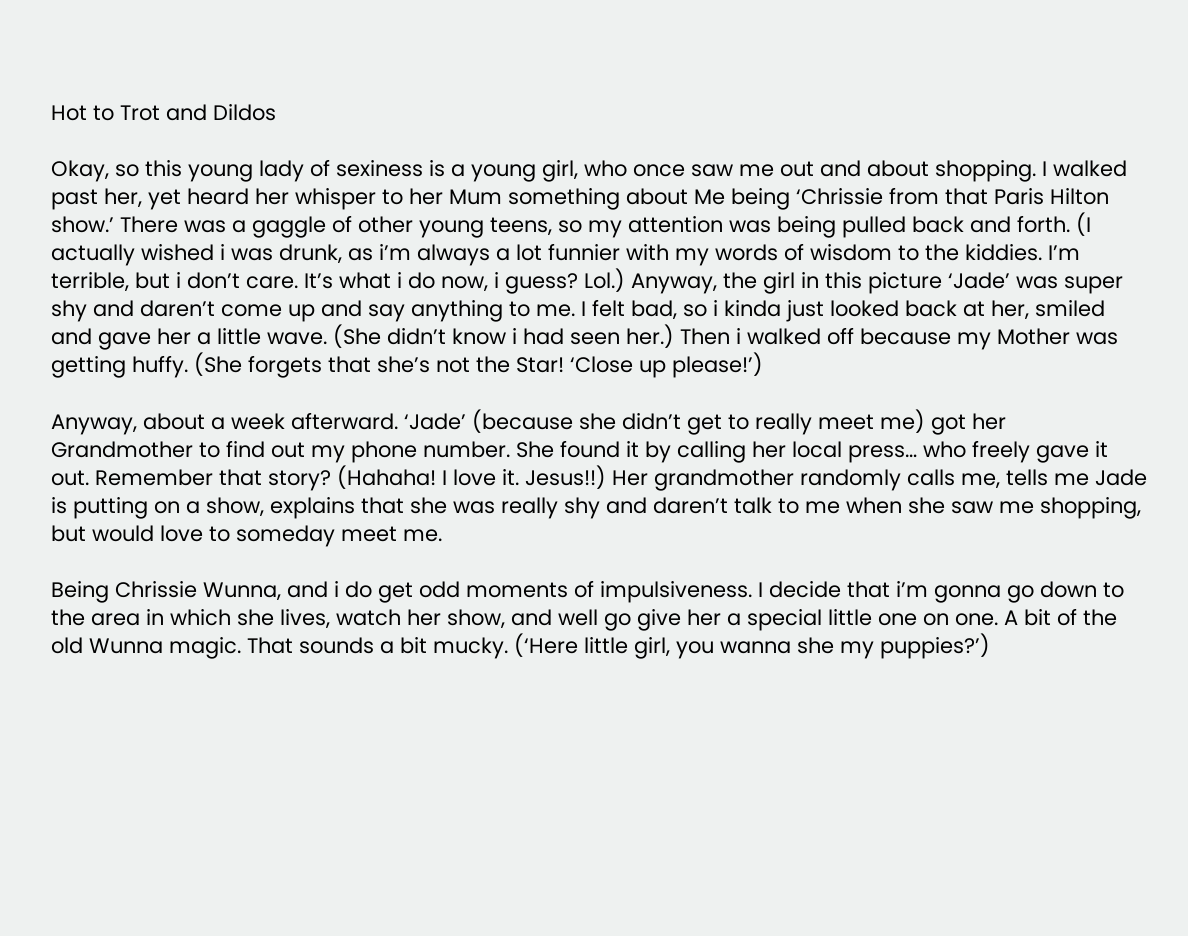Hot to Trot and Dildos

Okay, so this young lady of sexiness is a young girl, who once saw me out and about shopping. I walked past her, yet heard her whisper to her Mum something about Me being ‘Chrissie from that Paris Hilton show.’ There was a gaggle of other young teens, so my attention was being pulled back and forth. (I actually wished i was drunk, as i’m always a lot funnier with my words of wisdom to the kiddies. I’m terrible, but i don’t care. It’s what i do now, i guess? Lol.) Anyway, the girl in this picture ‘Jade’ was super shy and daren’t come up and say anything to me. I felt bad, so i kinda just looked back at her, smiled and gave her a little wave. (She didn’t know i had seen her.) Then i walked off because my Mother was getting huffy. (She forgets that she’s not the Star! ‘Close up please!’)

Anyway, about a week afterward. ‘Jade’ (because she didn’t get to really meet me) got her Grandmother to find out my phone number. She found it by calling her local press… who freely gave it out. Remember that story? (Hahaha! I love it. Jesus!!) Her grandmother randomly calls me, tells me Jade is putting on a show, explains that she was really shy and daren’t talk to me when she saw me shopping, but would love to someday meet me.

Being Chrissie Wunna, and i do get odd moments of impulsiveness. I decide that i’m gonna go down to the area in which she lives, watch her show, and well go give her a special little one on one. A bit of the old Wunna magic. That sounds a bit mucky. (‘Here little girl, you wanna she my puppies?’)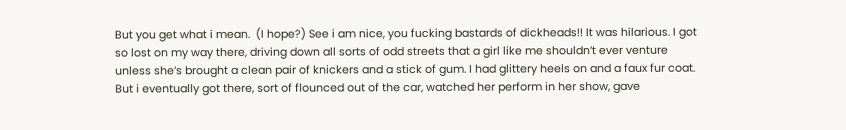But you get what i mean.  (I hope?) See i am nice, you fucking bastards of dickheads!! It was hilarious. I got so lost on my way there, driving down all sorts of odd streets that a girl like me shouldn’t ever venture unless she’s brought a clean pair of knickers and a stick of gum. I had glittery heels on and a faux fur coat. But i eventually got there, sort of flounced out of the car, watched her perform in her show, gave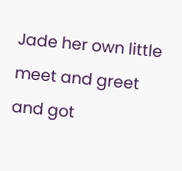Jade her own little meet and greet and got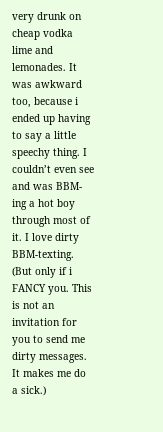very drunk on cheap vodka lime and lemonades. It was awkward too, because i ended up having to say a little speechy thing. I couldn’t even see and was BBM-ing a hot boy through most of it. I love dirty BBM-texting. (But only if i FANCY you. This is not an invitation for you to send me dirty messages. It makes me do a sick.)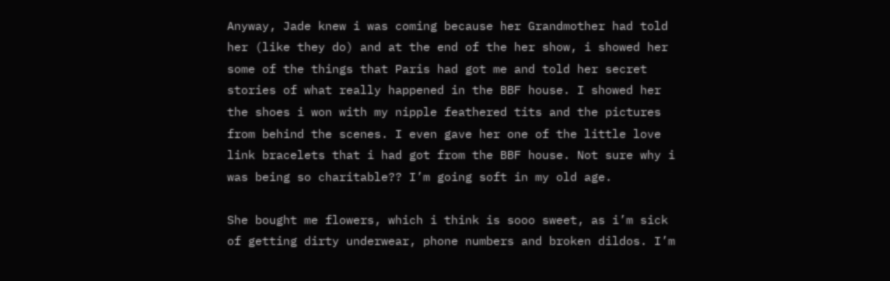Anyway, Jade knew i was coming because her Grandmother had told her (like they do) and at the end of the her show, i showed her some of the things that Paris had got me and told her secret stories of what really happened in the BBF house. I showed her the shoes i won with my nipple feathered tits and the pictures from behind the scenes. I even gave her one of the little love link bracelets that i had got from the BBF house. Not sure why i was being so charitable?? I’m going soft in my old age.

She bought me flowers, which i think is sooo sweet, as i’m sick of getting dirty underwear, phone numbers and broken dildos. I’m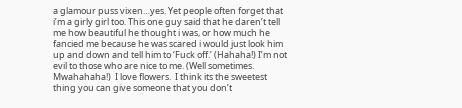a glamour puss vixen…yes. Yet people often forget that i’m a girly girl too. This one guy said that he daren’t tell me how beautiful he thought i was, or how much he fancied me because he was scared i would just look him up and down and tell him to ‘Fuck off.’ (Hahaha!) I’m not evil to those who are nice to me. (Well sometimes. Mwahahaha!)  I love flowers.  I think its the sweetest thing you can give someone that you don’t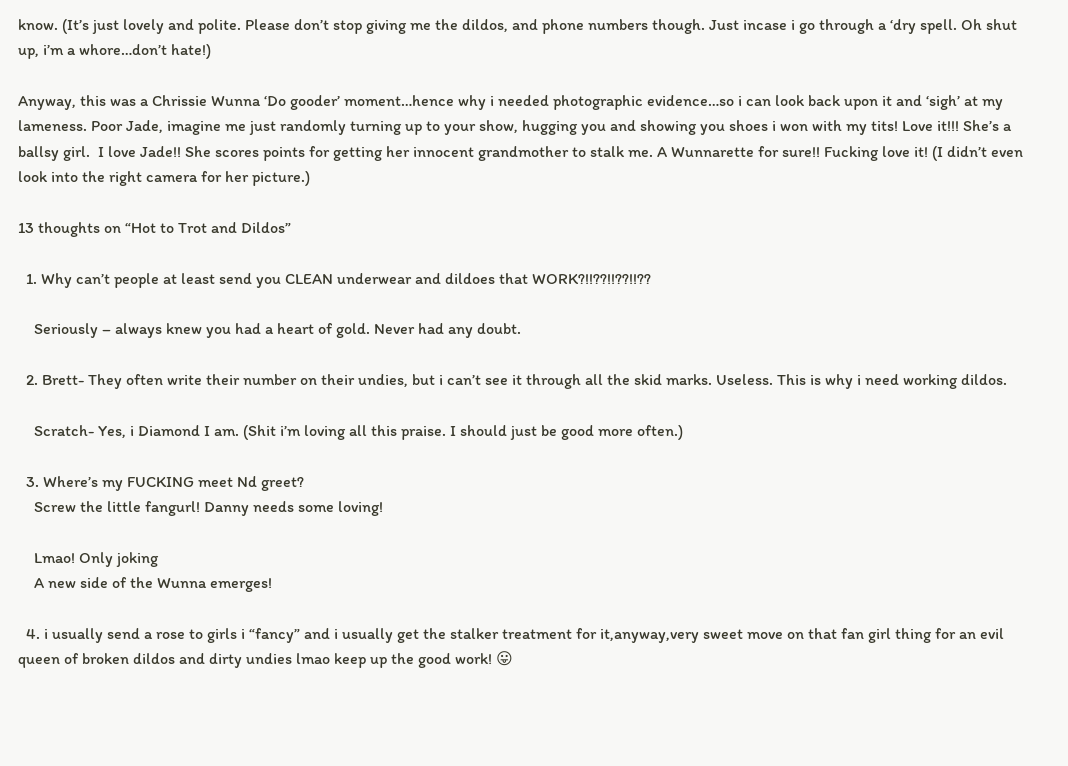know. (It’s just lovely and polite. Please don’t stop giving me the dildos, and phone numbers though. Just incase i go through a ‘dry spell. Oh shut up, i’m a whore…don’t hate!)

Anyway, this was a Chrissie Wunna ‘Do gooder’ moment…hence why i needed photographic evidence…so i can look back upon it and ‘sigh’ at my lameness. Poor Jade, imagine me just randomly turning up to your show, hugging you and showing you shoes i won with my tits! Love it!!! She’s a ballsy girl.  I love Jade!! She scores points for getting her innocent grandmother to stalk me. A Wunnarette for sure!! Fucking love it! (I didn’t even look into the right camera for her picture.)

13 thoughts on “Hot to Trot and Dildos”

  1. Why can’t people at least send you CLEAN underwear and dildoes that WORK?!!??!!??!!??

    Seriously – always knew you had a heart of gold. Never had any doubt.

  2. Brett- They often write their number on their undies, but i can’t see it through all the skid marks. Useless. This is why i need working dildos.

    Scratch- Yes, i Diamond I am. (Shit i’m loving all this praise. I should just be good more often.)

  3. Where’s my FUCKING meet Nd greet?
    Screw the little fangurl! Danny needs some loving!

    Lmao! Only joking
    A new side of the Wunna emerges!

  4. i usually send a rose to girls i “fancy” and i usually get the stalker treatment for it,anyway,very sweet move on that fan girl thing for an evil queen of broken dildos and dirty undies lmao keep up the good work! 😛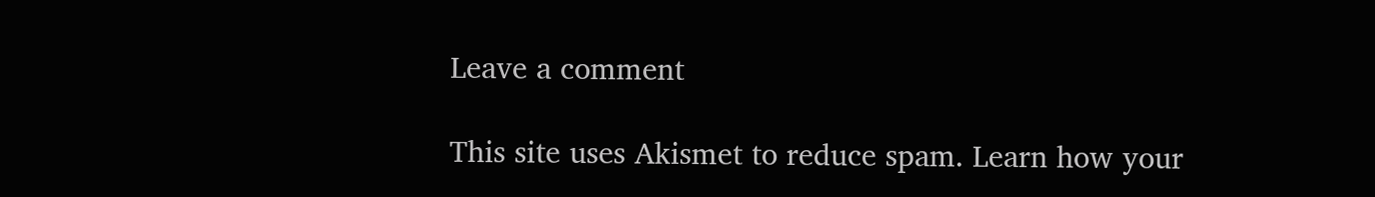Leave a comment

This site uses Akismet to reduce spam. Learn how your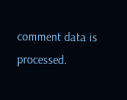comment data is processed.